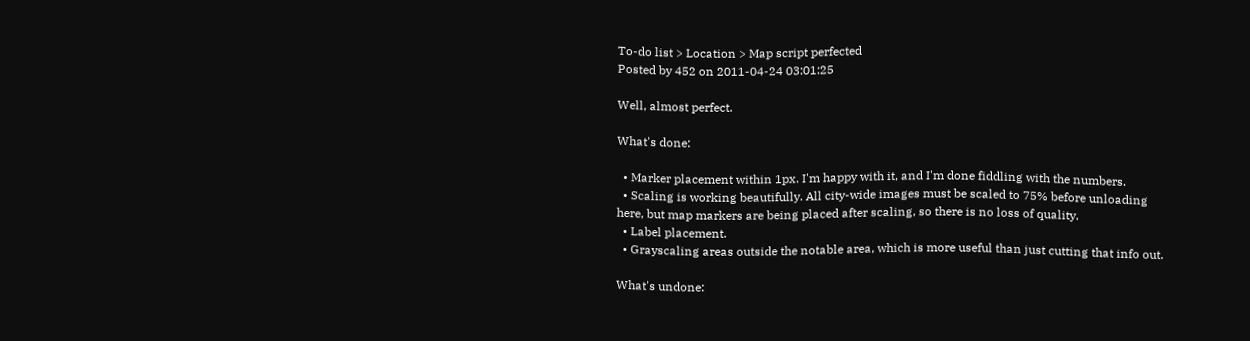To-do list > Location > Map script perfected
Posted by 452 on 2011-04-24 03:01:25

Well, almost perfect.

What's done:

  • Marker placement within 1px. I'm happy with it, and I'm done fiddling with the numbers.
  • Scaling is working beautifully. All city-wide images must be scaled to 75% before unloading here, but map markers are being placed after scaling, so there is no loss of quality.
  • Label placement.
  • Grayscaling areas outside the notable area, which is more useful than just cutting that info out.

What's undone: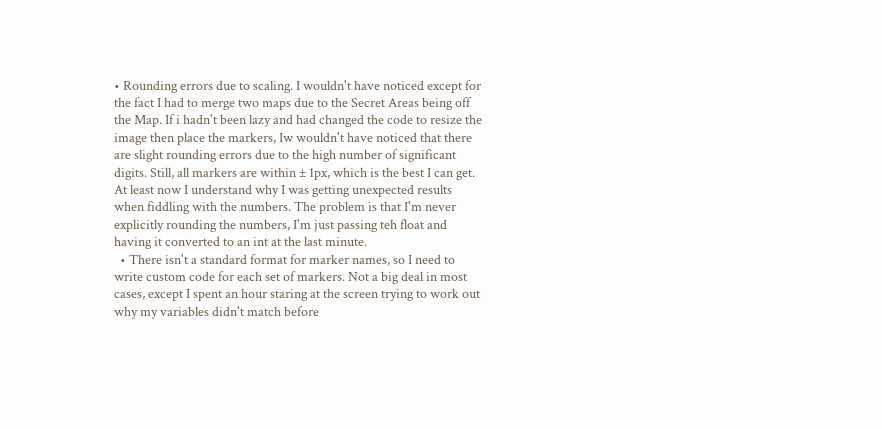• Rounding errors due to scaling. I wouldn't have noticed except for the fact I had to merge two maps due to the Secret Areas being off the Map. If i hadn't been lazy and had changed the code to resize the image then place the markers, Iw wouldn't have noticed that there are slight rounding errors due to the high number of significant digits. Still, all markers are within ± 1px, which is the best I can get. At least now I understand why I was getting unexpected results when fiddling with the numbers. The problem is that I'm never explicitly rounding the numbers, I'm just passing teh float and having it converted to an int at the last minute.
  • There isn't a standard format for marker names, so I need to write custom code for each set of markers. Not a big deal in most cases, except I spent an hour staring at the screen trying to work out why my variables didn't match before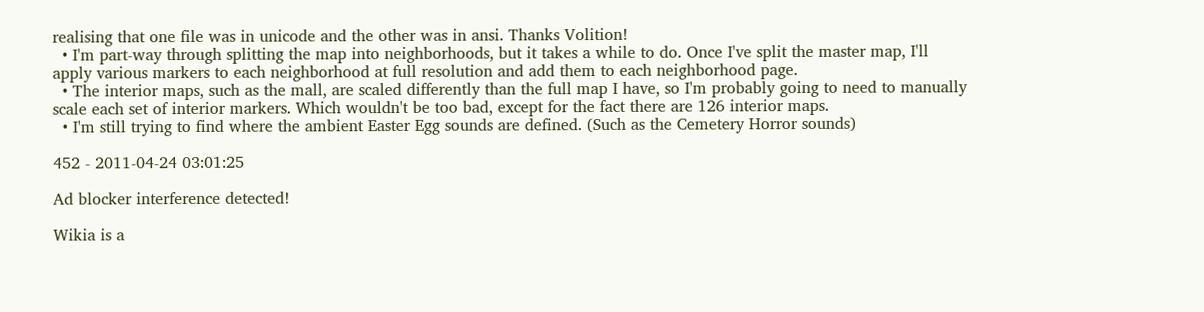realising that one file was in unicode and the other was in ansi. Thanks Volition!
  • I'm part-way through splitting the map into neighborhoods, but it takes a while to do. Once I've split the master map, I'll apply various markers to each neighborhood at full resolution and add them to each neighborhood page.
  • The interior maps, such as the mall, are scaled differently than the full map I have, so I'm probably going to need to manually scale each set of interior markers. Which wouldn't be too bad, except for the fact there are 126 interior maps.
  • I'm still trying to find where the ambient Easter Egg sounds are defined. (Such as the Cemetery Horror sounds)

452 - 2011-04-24 03:01:25

Ad blocker interference detected!

Wikia is a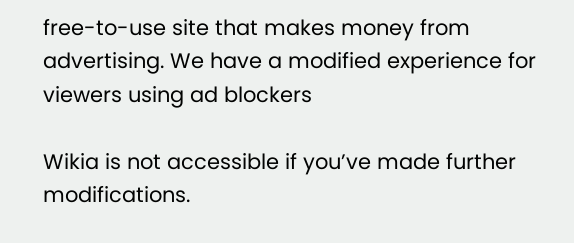free-to-use site that makes money from advertising. We have a modified experience for viewers using ad blockers

Wikia is not accessible if you’ve made further modifications.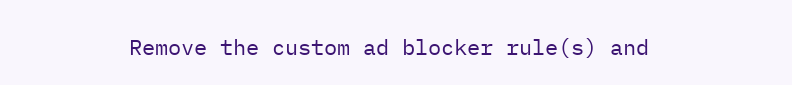Remove the custom ad blocker rule(s) and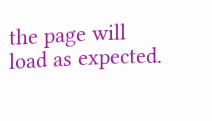the page will load as expected.